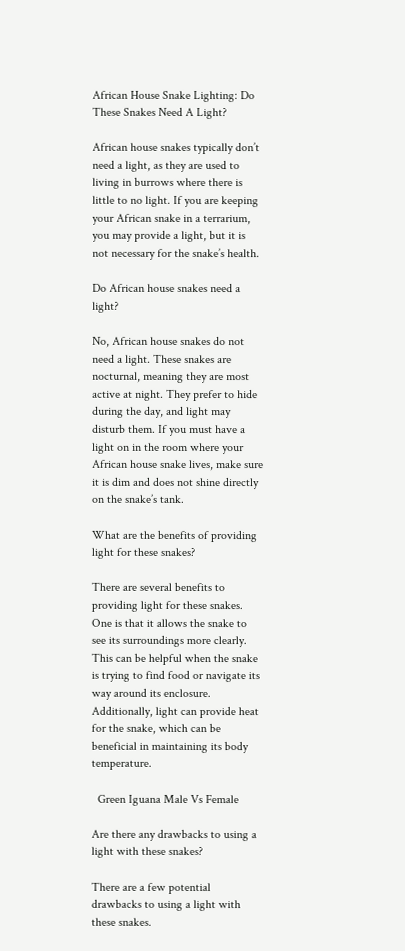African House Snake Lighting: Do These Snakes Need A Light?

African house snakes typically don’t need a light, as they are used to living in burrows where there is little to no light. If you are keeping your African snake in a terrarium, you may provide a light, but it is not necessary for the snake’s health.

Do African house snakes need a light?

No, African house snakes do not need a light. These snakes are nocturnal, meaning they are most active at night. They prefer to hide during the day, and light may disturb them. If you must have a light on in the room where your African house snake lives, make sure it is dim and does not shine directly on the snake’s tank.

What are the benefits of providing light for these snakes?

There are several benefits to providing light for these snakes. One is that it allows the snake to see its surroundings more clearly. This can be helpful when the snake is trying to find food or navigate its way around its enclosure. Additionally, light can provide heat for the snake, which can be beneficial in maintaining its body temperature.

  Green Iguana Male Vs Female

Are there any drawbacks to using a light with these snakes?

There are a few potential drawbacks to using a light with these snakes.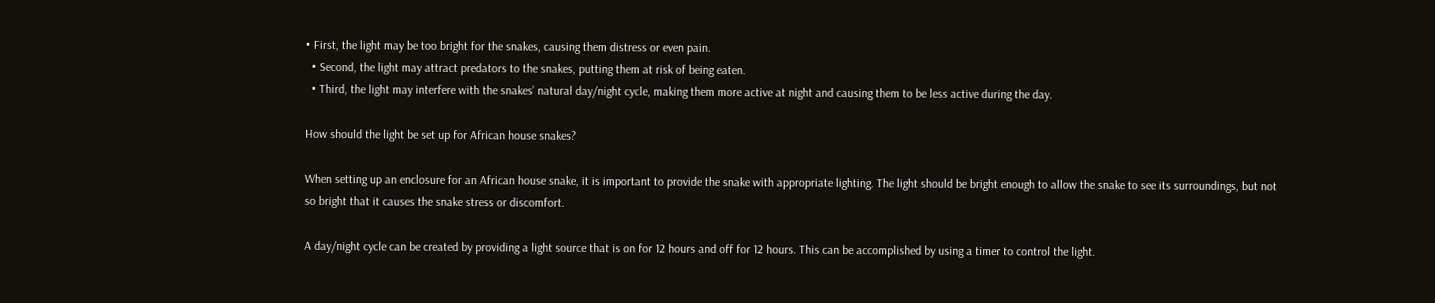• First, the light may be too bright for the snakes, causing them distress or even pain.
  • Second, the light may attract predators to the snakes, putting them at risk of being eaten.
  • Third, the light may interfere with the snakes’ natural day/night cycle, making them more active at night and causing them to be less active during the day.

How should the light be set up for African house snakes?

When setting up an enclosure for an African house snake, it is important to provide the snake with appropriate lighting. The light should be bright enough to allow the snake to see its surroundings, but not so bright that it causes the snake stress or discomfort.

A day/night cycle can be created by providing a light source that is on for 12 hours and off for 12 hours. This can be accomplished by using a timer to control the light.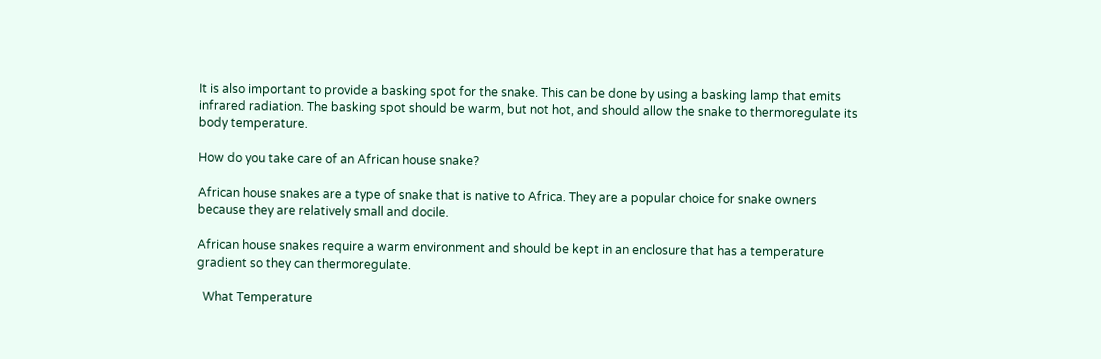It is also important to provide a basking spot for the snake. This can be done by using a basking lamp that emits infrared radiation. The basking spot should be warm, but not hot, and should allow the snake to thermoregulate its body temperature.

How do you take care of an African house snake?

African house snakes are a type of snake that is native to Africa. They are a popular choice for snake owners because they are relatively small and docile.

African house snakes require a warm environment and should be kept in an enclosure that has a temperature gradient so they can thermoregulate.

  What Temperature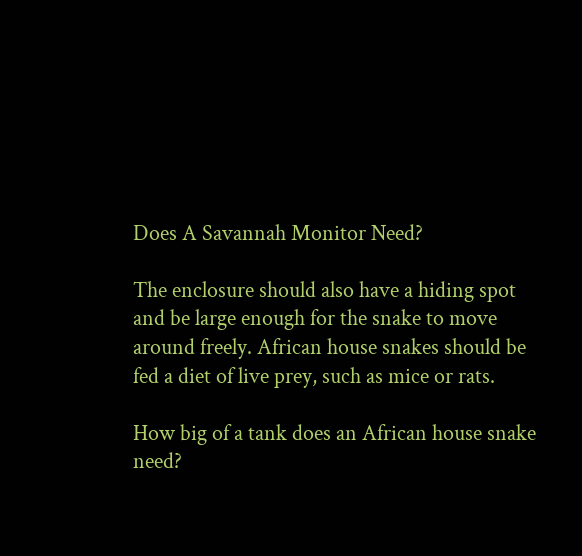Does A Savannah Monitor Need?

The enclosure should also have a hiding spot and be large enough for the snake to move around freely. African house snakes should be fed a diet of live prey, such as mice or rats.

How big of a tank does an African house snake need?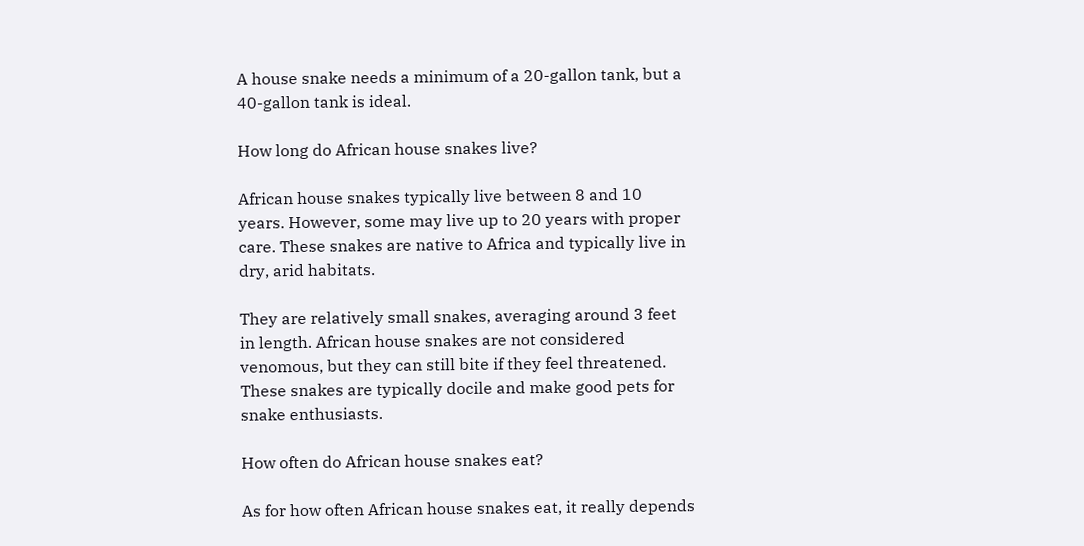A house snake needs a minimum of a 20-gallon tank, but a 40-gallon tank is ideal.

How long do African house snakes live?

African house snakes typically live between 8 and 10 years. However, some may live up to 20 years with proper care. These snakes are native to Africa and typically live in dry, arid habitats.

They are relatively small snakes, averaging around 3 feet in length. African house snakes are not considered venomous, but they can still bite if they feel threatened. These snakes are typically docile and make good pets for snake enthusiasts.

How often do African house snakes eat?

As for how often African house snakes eat, it really depends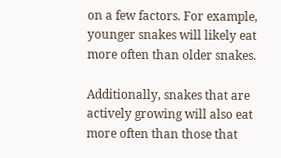on a few factors. For example, younger snakes will likely eat more often than older snakes.

Additionally, snakes that are actively growing will also eat more often than those that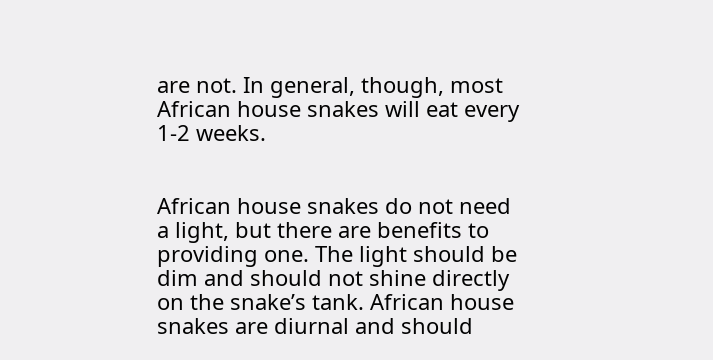are not. In general, though, most African house snakes will eat every 1-2 weeks.


African house snakes do not need a light, but there are benefits to providing one. The light should be dim and should not shine directly on the snake’s tank. African house snakes are diurnal and should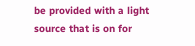be provided with a light source that is on for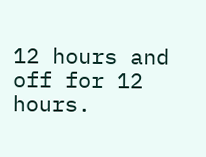12 hours and off for 12 hours.